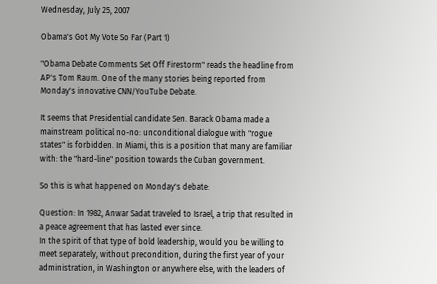Wednesday, July 25, 2007

Obama's Got My Vote So Far (Part 1)

"Obama Debate Comments Set Off Firestorm" reads the headline from AP's Tom Raum. One of the many stories being reported from Monday's innovative CNN/YouTube Debate.

It seems that Presidential candidate Sen. Barack Obama made a mainstream political no-no: unconditional dialogue with "rogue states" is forbidden. In Miami, this is a position that many are familiar with: the "hard-line" position towards the Cuban government.

So this is what happened on Monday's debate:

Question: In 1982, Anwar Sadat traveled to Israel, a trip that resulted in a peace agreement that has lasted ever since.
In the spirit of that type of bold leadership, would you be willing to meet separately, without precondition, during the first year of your administration, in Washington or anywhere else, with the leaders of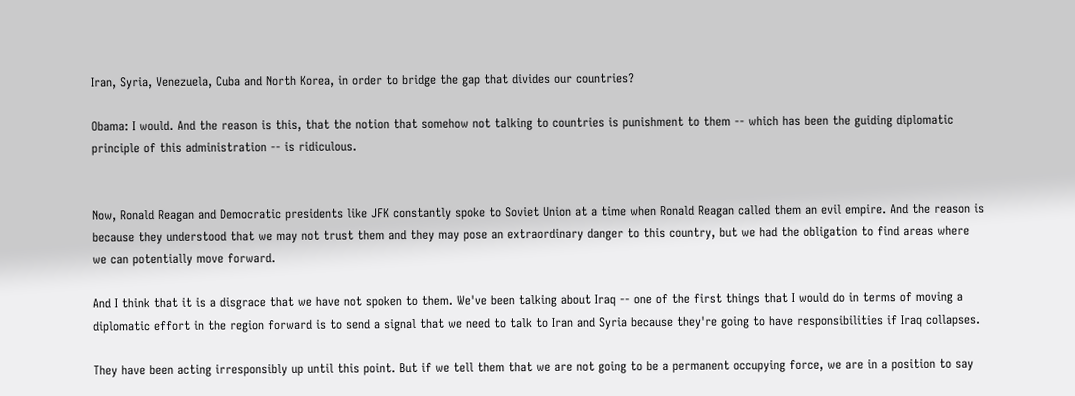Iran, Syria, Venezuela, Cuba and North Korea, in order to bridge the gap that divides our countries?

Obama: I would. And the reason is this, that the notion that somehow not talking to countries is punishment to them -- which has been the guiding diplomatic principle of this administration -- is ridiculous.


Now, Ronald Reagan and Democratic presidents like JFK constantly spoke to Soviet Union at a time when Ronald Reagan called them an evil empire. And the reason is because they understood that we may not trust them and they may pose an extraordinary danger to this country, but we had the obligation to find areas where we can potentially move forward.

And I think that it is a disgrace that we have not spoken to them. We've been talking about Iraq -- one of the first things that I would do in terms of moving a diplomatic effort in the region forward is to send a signal that we need to talk to Iran and Syria because they're going to have responsibilities if Iraq collapses.

They have been acting irresponsibly up until this point. But if we tell them that we are not going to be a permanent occupying force, we are in a position to say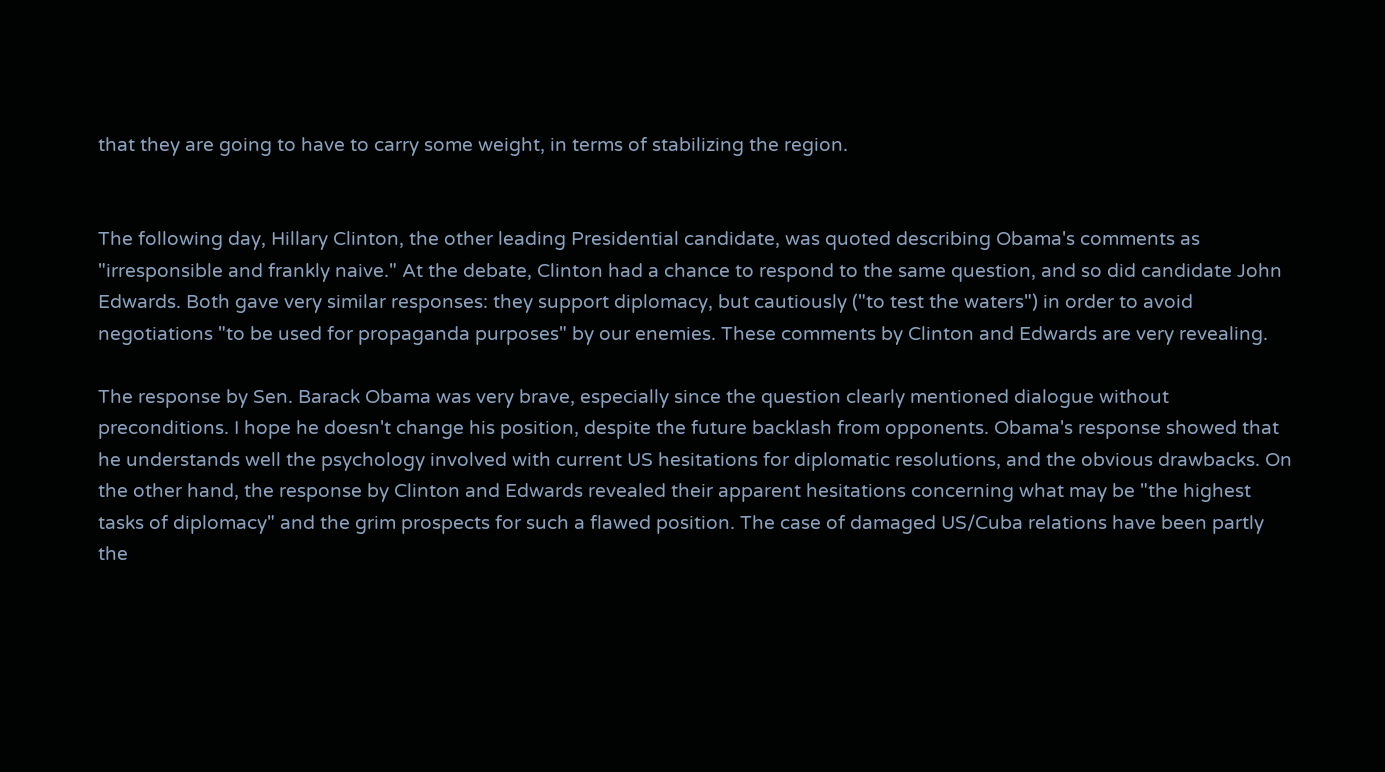that they are going to have to carry some weight, in terms of stabilizing the region.


The following day, Hillary Clinton, the other leading Presidential candidate, was quoted describing Obama's comments as "irresponsible and frankly naive." At the debate, Clinton had a chance to respond to the same question, and so did candidate John Edwards. Both gave very similar responses: they support diplomacy, but cautiously ("to test the waters") in order to avoid negotiations "to be used for propaganda purposes" by our enemies. These comments by Clinton and Edwards are very revealing.

The response by Sen. Barack Obama was very brave, especially since the question clearly mentioned dialogue without preconditions. I hope he doesn't change his position, despite the future backlash from opponents. Obama's response showed that he understands well the psychology involved with current US hesitations for diplomatic resolutions, and the obvious drawbacks. On the other hand, the response by Clinton and Edwards revealed their apparent hesitations concerning what may be "the highest tasks of diplomacy" and the grim prospects for such a flawed position. The case of damaged US/Cuba relations have been partly the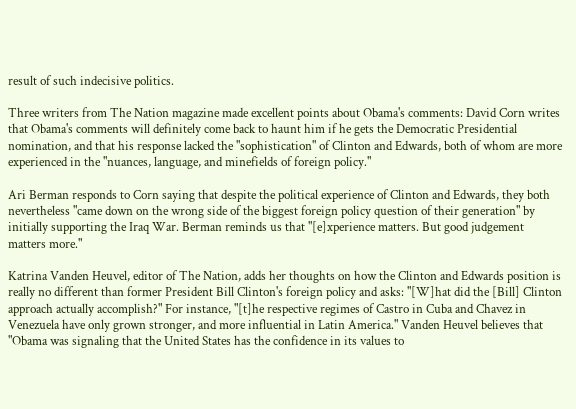result of such indecisive politics.

Three writers from The Nation magazine made excellent points about Obama's comments: David Corn writes that Obama's comments will definitely come back to haunt him if he gets the Democratic Presidential nomination, and that his response lacked the "sophistication" of Clinton and Edwards, both of whom are more experienced in the "nuances, language, and minefields of foreign policy."

Ari Berman responds to Corn saying that despite the political experience of Clinton and Edwards, they both nevertheless "came down on the wrong side of the biggest foreign policy question of their generation" by initially supporting the Iraq War. Berman reminds us that "[e]xperience matters. But good judgement matters more."

Katrina Vanden Heuvel, editor of The Nation, adds her thoughts on how the Clinton and Edwards position is really no different than former President Bill Clinton's foreign policy and asks: "[W]hat did the [Bill] Clinton approach actually accomplish?" For instance, "[t]he respective regimes of Castro in Cuba and Chavez in Venezuela have only grown stronger, and more influential in Latin America." Vanden Heuvel believes that "Obama was signaling that the United States has the confidence in its values to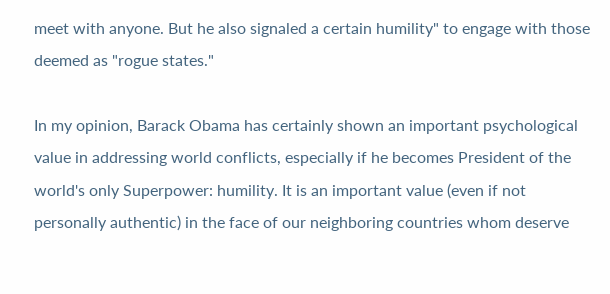meet with anyone. But he also signaled a certain humility" to engage with those deemed as "rogue states."

In my opinion, Barack Obama has certainly shown an important psychological value in addressing world conflicts, especially if he becomes President of the world's only Superpower: humility. It is an important value (even if not personally authentic) in the face of our neighboring countries whom deserve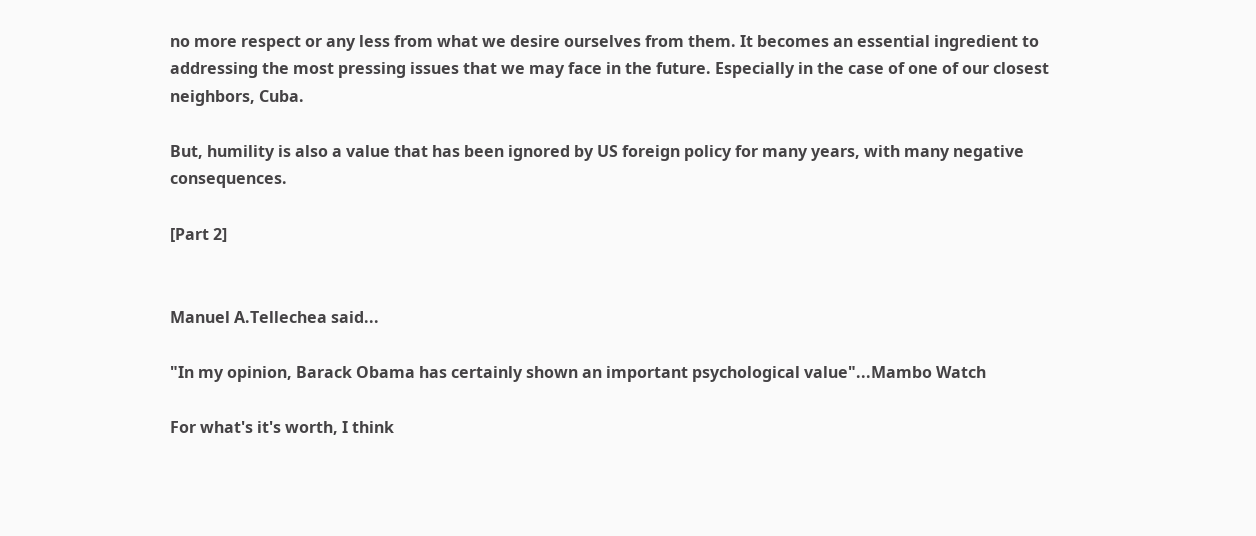no more respect or any less from what we desire ourselves from them. It becomes an essential ingredient to addressing the most pressing issues that we may face in the future. Especially in the case of one of our closest neighbors, Cuba.

But, humility is also a value that has been ignored by US foreign policy for many years, with many negative consequences.

[Part 2]


Manuel A.Tellechea said...

"In my opinion, Barack Obama has certainly shown an important psychological value"...Mambo Watch

For what's it's worth, I think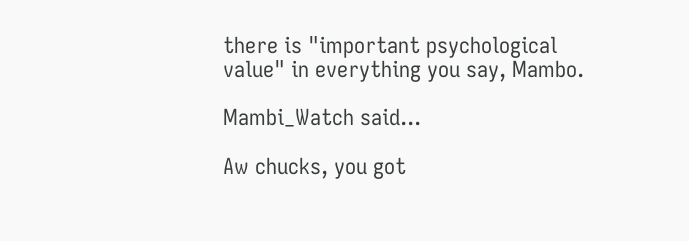there is "important psychological value" in everything you say, Mambo.

Mambi_Watch said...

Aw chucks, you got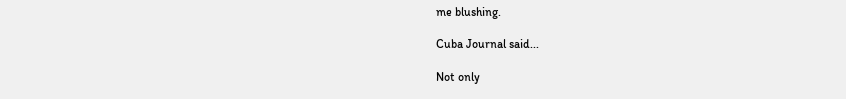me blushing.

Cuba Journal said...

Not only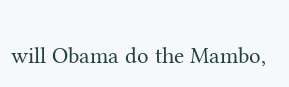will Obama do the Mambo,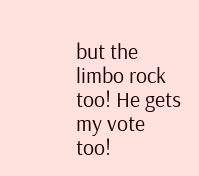but the limbo rock too! He gets my vote too!